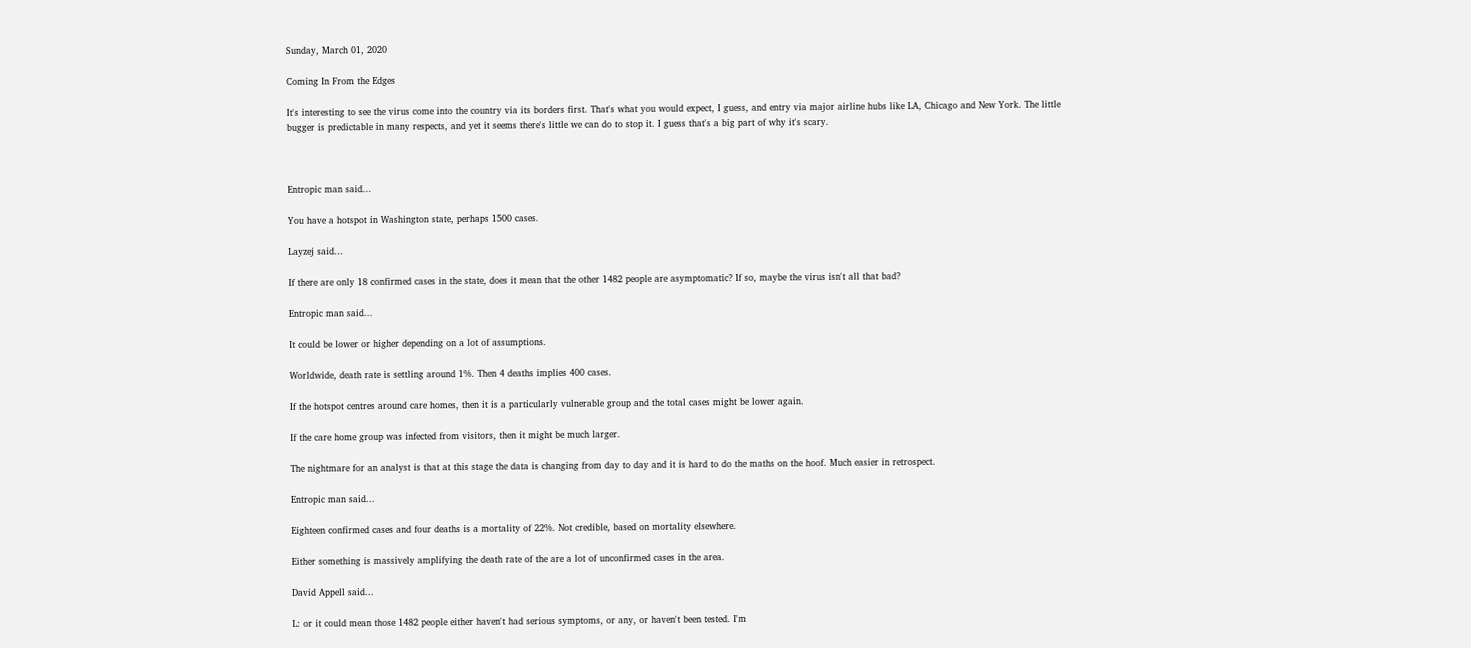Sunday, March 01, 2020

Coming In From the Edges

It's interesting to see the virus come into the country via its borders first. That's what you would expect, I guess, and entry via major airline hubs like LA, Chicago and New York. The little bugger is predictable in many respects, and yet it seems there's little we can do to stop it. I guess that's a big part of why it's scary.



Entropic man said...

You have a hotspot in Washington state, perhaps 1500 cases.

Layzej said...

If there are only 18 confirmed cases in the state, does it mean that the other 1482 people are asymptomatic? If so, maybe the virus isn't all that bad?

Entropic man said...

It could be lower or higher depending on a lot of assumptions.

Worldwide, death rate is settling around 1%. Then 4 deaths implies 400 cases.

If the hotspot centres around care homes, then it is a particularly vulnerable group and the total cases might be lower again.

If the care home group was infected from visitors, then it might be much larger.

The nightmare for an analyst is that at this stage the data is changing from day to day and it is hard to do the maths on the hoof. Much easier in retrospect.

Entropic man said...

Eighteen confirmed cases and four deaths is a mortality of 22%. Not credible, based on mortality elsewhere.

Either something is massively amplifying the death rate of the are a lot of unconfirmed cases in the area.

David Appell said...

L: or it could mean those 1482 people either haven't had serious symptoms, or any, or haven't been tested. I'm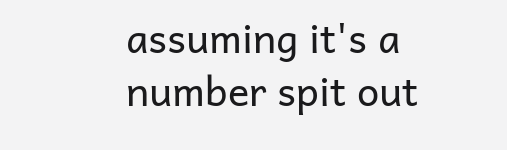assuming it's a number spit out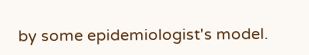by some epidemiologist's model.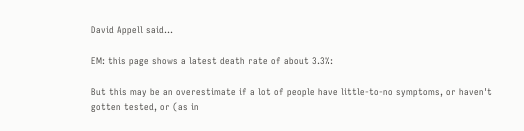David Appell said...

EM: this page shows a latest death rate of about 3.3%:

But this may be an overestimate if a lot of people have little-to-no symptoms, or haven't gotten tested, or (as in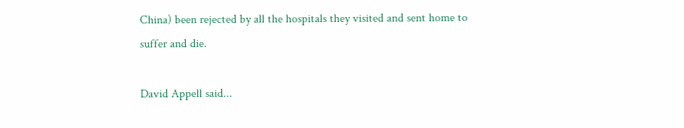China) been rejected by all the hospitals they visited and sent home to suffer and die.

David Appell said...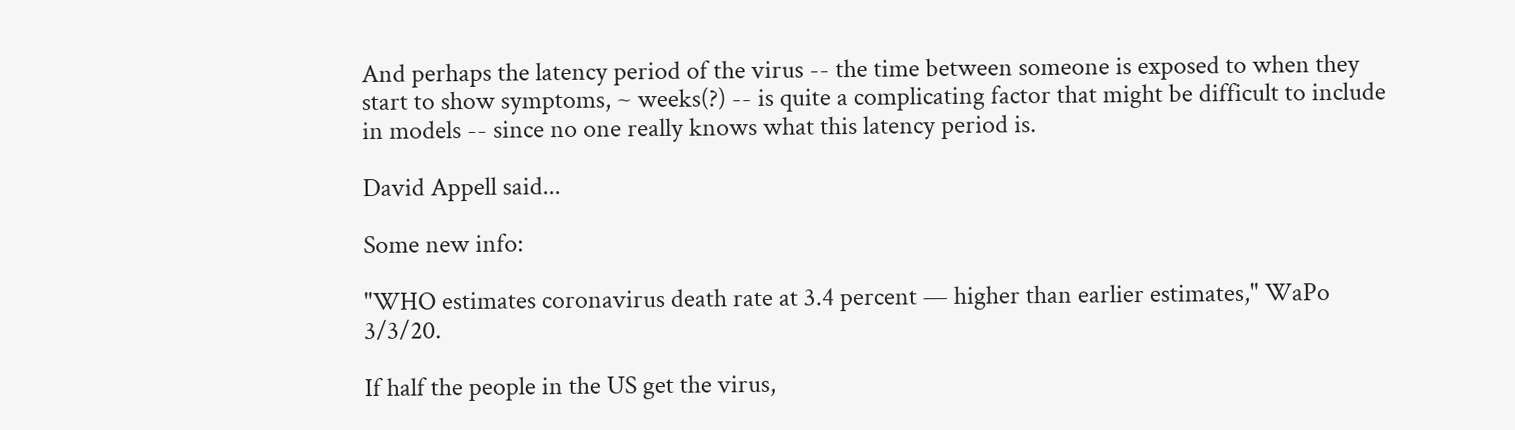And perhaps the latency period of the virus -- the time between someone is exposed to when they start to show symptoms, ~ weeks(?) -- is quite a complicating factor that might be difficult to include in models -- since no one really knows what this latency period is.

David Appell said...

Some new info:

"WHO estimates coronavirus death rate at 3.4 percent — higher than earlier estimates," WaPo 3/3/20.

If half the people in the US get the virus,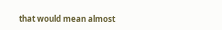that would mean almost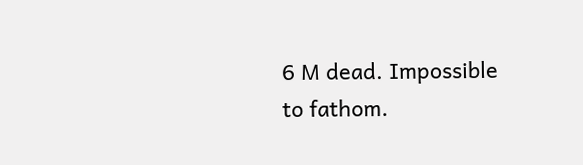6 M dead. Impossible to fathom.